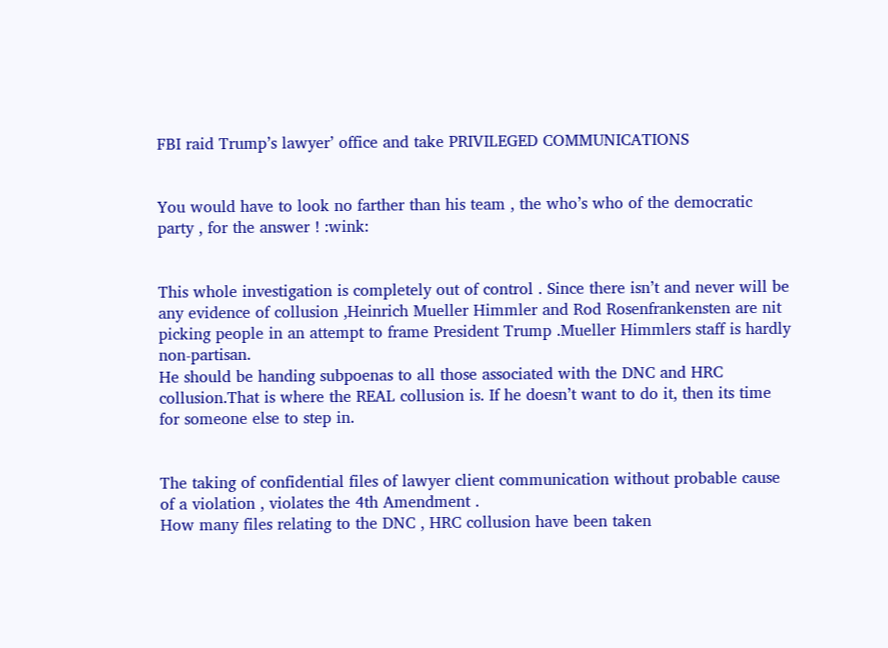FBI raid Trump’s lawyer’ office and take PRIVILEGED COMMUNICATIONS


You would have to look no farther than his team , the who’s who of the democratic party , for the answer ! :wink:


This whole investigation is completely out of control . Since there isn’t and never will be any evidence of collusion ,Heinrich Mueller Himmler and Rod Rosenfrankensten are nit picking people in an attempt to frame President Trump .Mueller Himmlers staff is hardly non-partisan.
He should be handing subpoenas to all those associated with the DNC and HRC collusion.That is where the REAL collusion is. If he doesn’t want to do it, then its time for someone else to step in.


The taking of confidential files of lawyer client communication without probable cause of a violation , violates the 4th Amendment .
How many files relating to the DNC , HRC collusion have been taken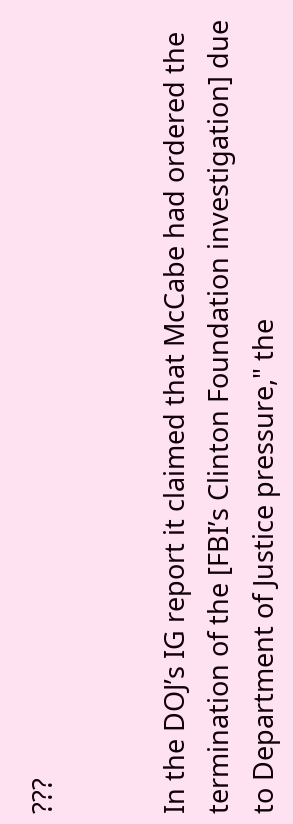???


In the DOJ’s IG report it claimed that McCabe had ordered the termination of the [FBI’s Clinton Foundation investigation] due to Department of Justice pressure," the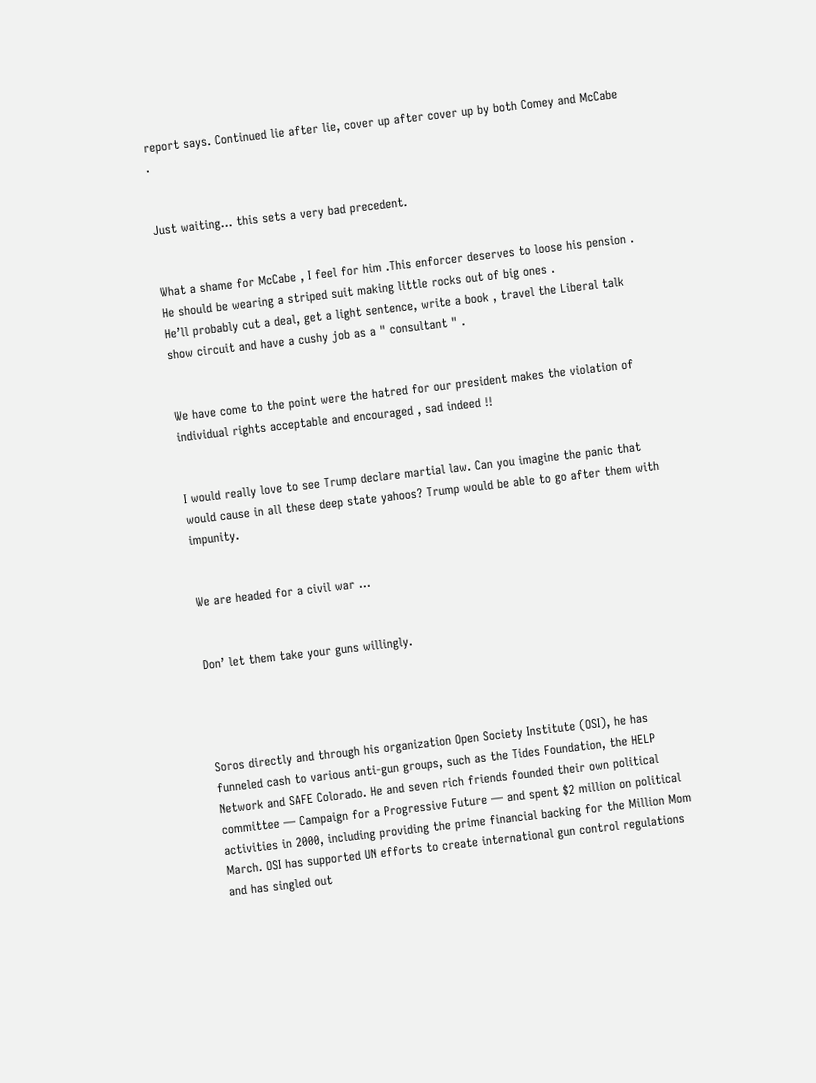report says. Continued lie after lie, cover up after cover up by both Comey and McCabe .


Just waiting… this sets a very bad precedent.


What a shame for McCabe , I feel for him .This enforcer deserves to loose his pension . He should be wearing a striped suit making little rocks out of big ones .
He’ll probably cut a deal, get a light sentence, write a book , travel the Liberal talk show circuit and have a cushy job as a " consultant " .


We have come to the point were the hatred for our president makes the violation of individual rights acceptable and encouraged , sad indeed !!


I would really love to see Trump declare martial law. Can you imagine the panic that would cause in all these deep state yahoos? Trump would be able to go after them with impunity.


We are headed for a civil war …


Don’ let them take your guns willingly.




Soros directly and through his organization Open Society Institute (OSI), he has funneled cash to various anti-gun groups, such as the Tides Foundation, the HELP Network and SAFE Colorado. He and seven rich friends founded their own political committee — Campaign for a Progressive Future — and spent $2 million on political activities in 2000, including providing the prime financial backing for the Million Mom March. OSI has supported UN efforts to create international gun control regulations and has singled out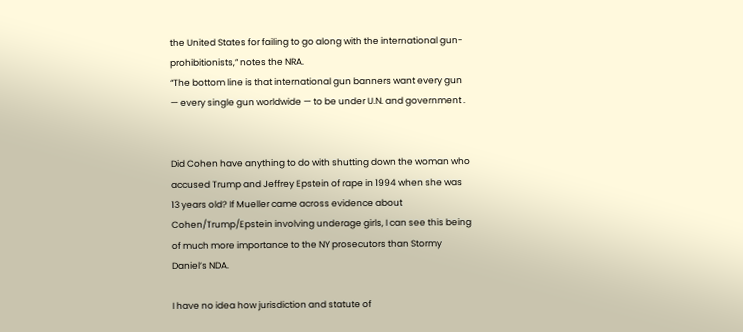the United States for failing to go along with the international gun-prohibitionists,” notes the NRA.
“The bottom line is that international gun banners want every gun — every single gun worldwide — to be under U.N. and government .


Did Cohen have anything to do with shutting down the woman who accused Trump and Jeffrey Epstein of rape in 1994 when she was 13 years old? If Mueller came across evidence about Cohen/Trump/Epstein involving underage girls, I can see this being of much more importance to the NY prosecutors than Stormy Daniel’s NDA.

I have no idea how jurisdiction and statute of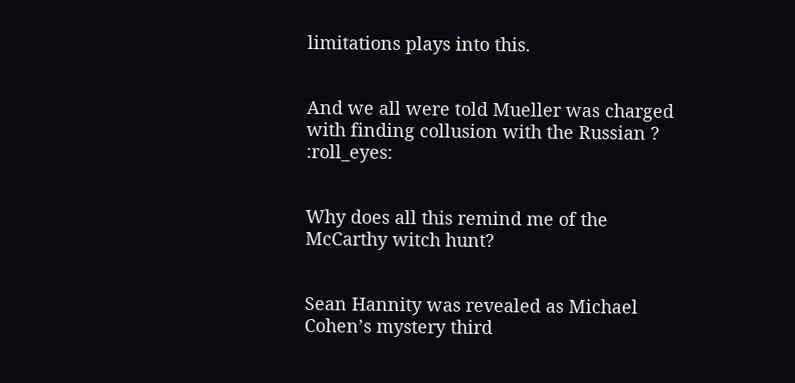limitations plays into this.


And we all were told Mueller was charged with finding collusion with the Russian ? :roll_eyes:


Why does all this remind me of the McCarthy witch hunt?


Sean Hannity was revealed as Michael Cohen’s mystery third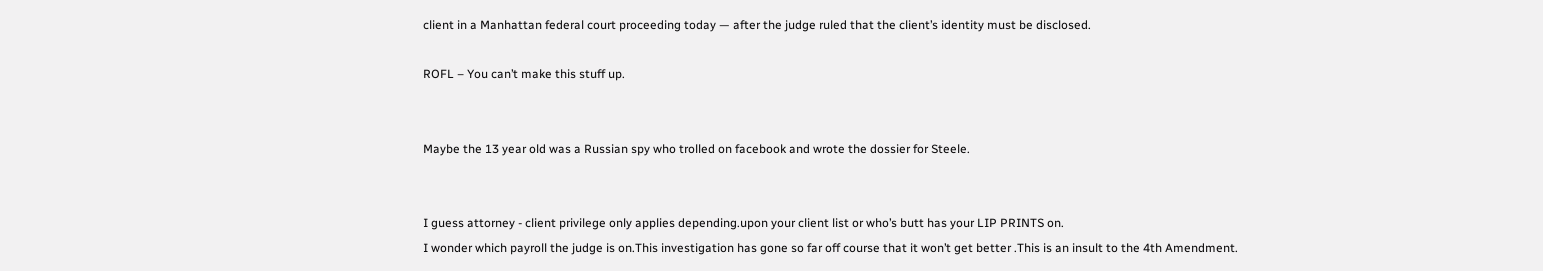client in a Manhattan federal court proceeding today — after the judge ruled that the client’s identity must be disclosed.

ROFL – You can’t make this stuff up.


Maybe the 13 year old was a Russian spy who trolled on facebook and wrote the dossier for Steele.


I guess attorney - client privilege only applies depending.upon your client list or who’s butt has your LIP PRINTS on.
I wonder which payroll the judge is on.This investigation has gone so far off course that it won’t get better .This is an insult to the 4th Amendment.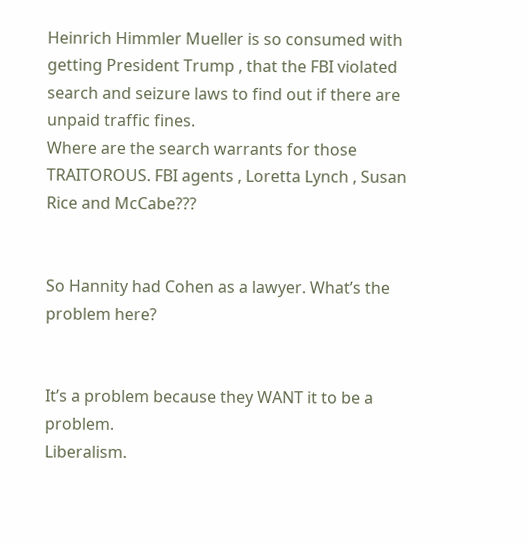Heinrich Himmler Mueller is so consumed with getting President Trump , that the FBI violated search and seizure laws to find out if there are unpaid traffic fines.
Where are the search warrants for those TRAITOROUS. FBI agents , Loretta Lynch , Susan Rice and McCabe???


So Hannity had Cohen as a lawyer. What’s the problem here?


It’s a problem because they WANT it to be a problem.
Liberalism.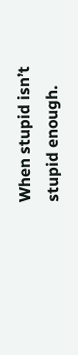When stupid isn’t stupid enough.